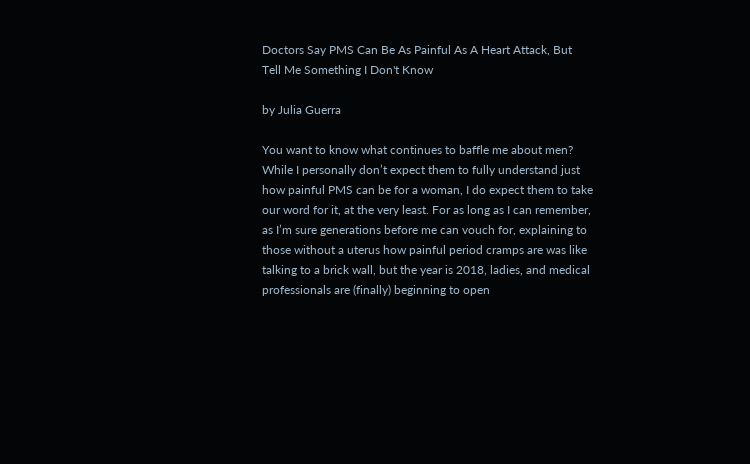Doctors Say PMS Can Be As Painful As A Heart Attack, But Tell Me Something I Don't Know

by Julia Guerra

You want to know what continues to baffle me about men? While I personally don’t expect them to fully understand just how painful PMS can be for a woman, I do expect them to take our word for it, at the very least. For as long as I can remember, as I’m sure generations before me can vouch for, explaining to those without a uterus how painful period cramps are was like talking to a brick wall, but the year is 2018, ladies, and medical professionals are (finally) beginning to open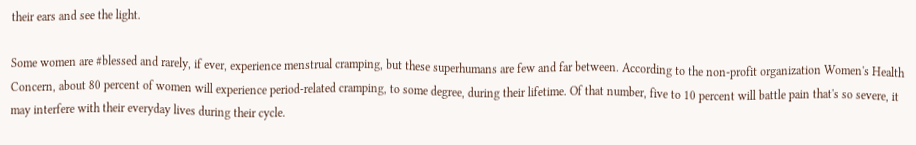their ears and see the light.

Some women are #blessed and rarely, if ever, experience menstrual cramping, but these superhumans are few and far between. According to the non-profit organization Women's Health Concern, about 80 percent of women will experience period-related cramping, to some degree, during their lifetime. Of that number, five to 10 percent will battle pain that's so severe, it may interfere with their everyday lives during their cycle.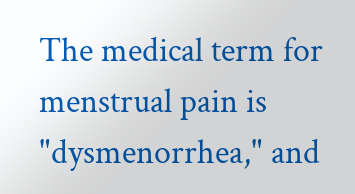The medical term for menstrual pain is "dysmenorrhea," and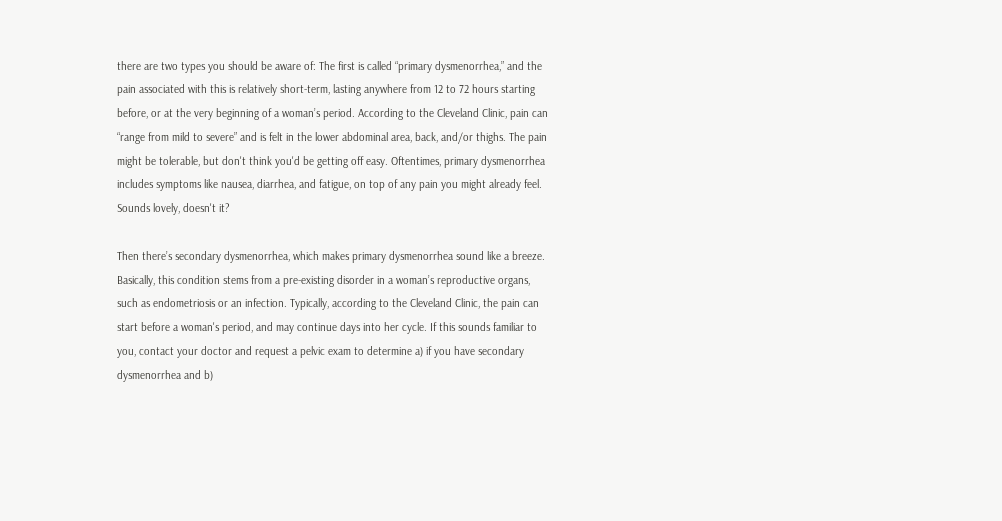there are two types you should be aware of: The first is called “primary dysmenorrhea,” and the pain associated with this is relatively short-term, lasting anywhere from 12 to 72 hours starting before, or at the very beginning of a woman’s period. According to the Cleveland Clinic, pain can “range from mild to severe” and is felt in the lower abdominal area, back, and/or thighs. The pain might be tolerable, but don't think you'd be getting off easy. Oftentimes, primary dysmenorrhea includes symptoms like nausea, diarrhea, and fatigue, on top of any pain you might already feel. Sounds lovely, doesn't it?

Then there’s secondary dysmenorrhea, which makes primary dysmenorrhea sound like a breeze. Basically, this condition stems from a pre-existing disorder in a woman’s reproductive organs, such as endometriosis or an infection. Typically, according to the Cleveland Clinic, the pain can start before a woman's period, and may continue days into her cycle. If this sounds familiar to you, contact your doctor and request a pelvic exam to determine a) if you have secondary dysmenorrhea and b)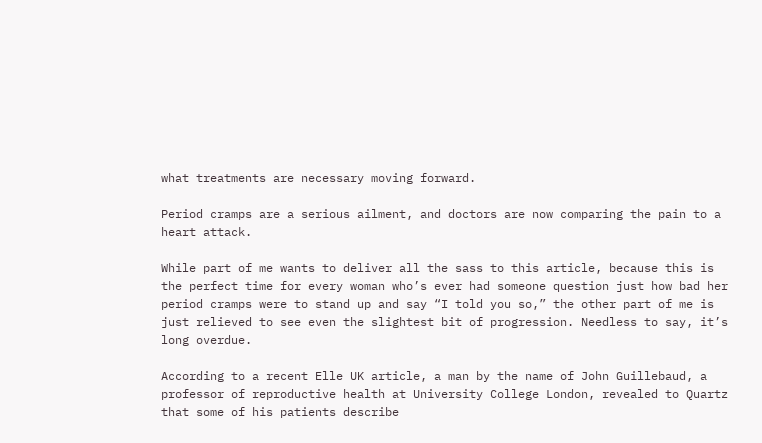what treatments are necessary moving forward.

Period cramps are a serious ailment, and doctors are now comparing the pain to a heart attack.

While part of me wants to deliver all the sass to this article, because this is the perfect time for every woman who’s ever had someone question just how bad her period cramps were to stand up and say “I told you so,” the other part of me is just relieved to see even the slightest bit of progression. Needless to say, it’s long overdue.

According to a recent Elle UK article, a man by the name of John Guillebaud, a professor of reproductive health at University College London, revealed to Quartz that some of his patients describe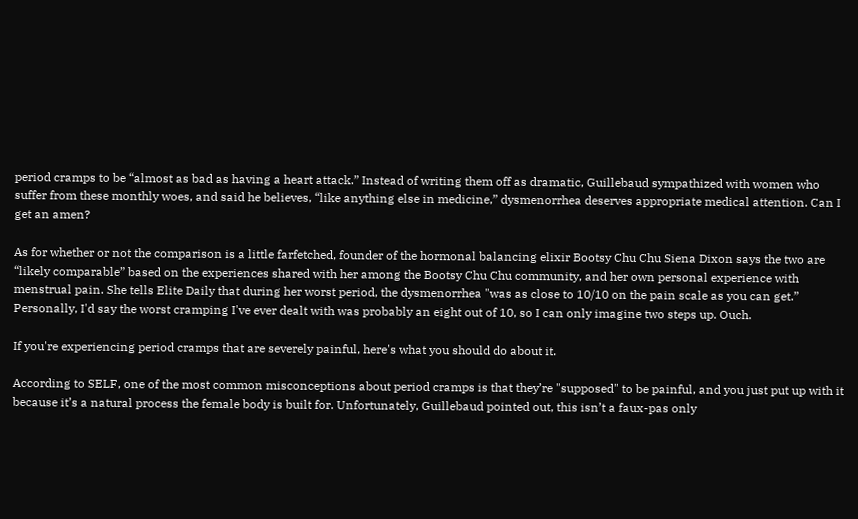period cramps to be “almost as bad as having a heart attack.” Instead of writing them off as dramatic, Guillebaud sympathized with women who suffer from these monthly woes, and said he believes, “like anything else in medicine,” dysmenorrhea deserves appropriate medical attention. Can I get an amen?

As for whether or not the comparison is a little farfetched, founder of the hormonal balancing elixir Bootsy Chu Chu Siena Dixon says the two are “likely comparable” based on the experiences shared with her among the Bootsy Chu Chu community, and her own personal experience with menstrual pain. She tells Elite Daily that during her worst period, the dysmenorrhea "was as close to 10/10 on the pain scale as you can get.” Personally, I'd say the worst cramping I've ever dealt with was probably an eight out of 10, so I can only imagine two steps up. Ouch.

If you're experiencing period cramps that are severely painful, here's what you should do about it.

According to SELF, one of the most common misconceptions about period cramps is that they’re "supposed" to be painful, and you just put up with it because it’s a natural process the female body is built for. Unfortunately, Guillebaud pointed out, this isn’t a faux-pas only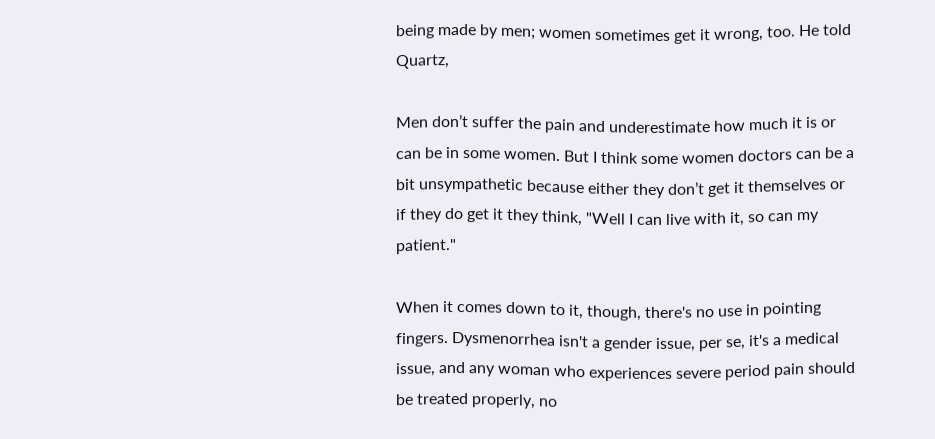being made by men; women sometimes get it wrong, too. He told Quartz,

Men don’t suffer the pain and underestimate how much it is or can be in some women. But I think some women doctors can be a bit unsympathetic because either they don’t get it themselves or if they do get it they think, "Well I can live with it, so can my patient."

When it comes down to it, though, there's no use in pointing fingers. Dysmenorrhea isn't a gender issue, per se, it's a medical issue, and any woman who experiences severe period pain should be treated properly, no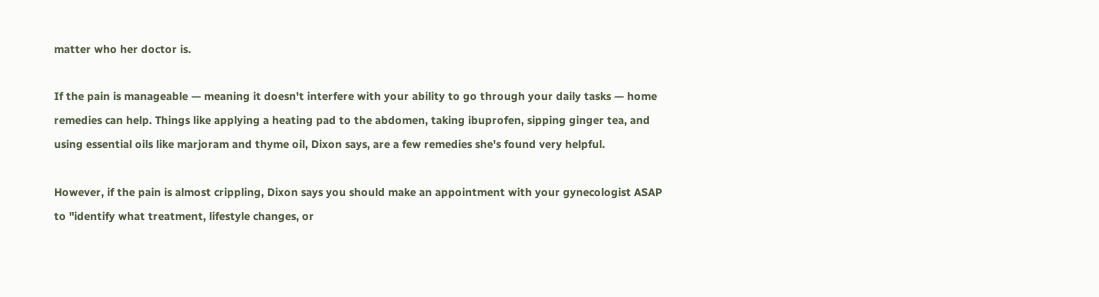matter who her doctor is.

If the pain is manageable — meaning it doesn't interfere with your ability to go through your daily tasks — home remedies can help. Things like applying a heating pad to the abdomen, taking ibuprofen, sipping ginger tea, and using essential oils like marjoram and thyme oil, Dixon says, are a few remedies she's found very helpful.

However, if the pain is almost crippling, Dixon says you should make an appointment with your gynecologist ASAP to "identify what treatment, lifestyle changes, or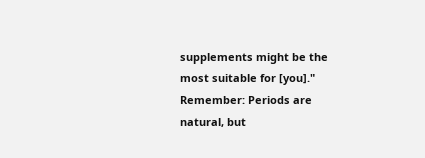supplements might be the most suitable for [you]." Remember: Periods are natural, but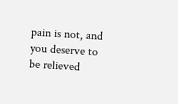pain is not, and you deserve to be relieved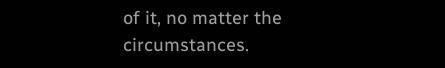of it, no matter the circumstances.